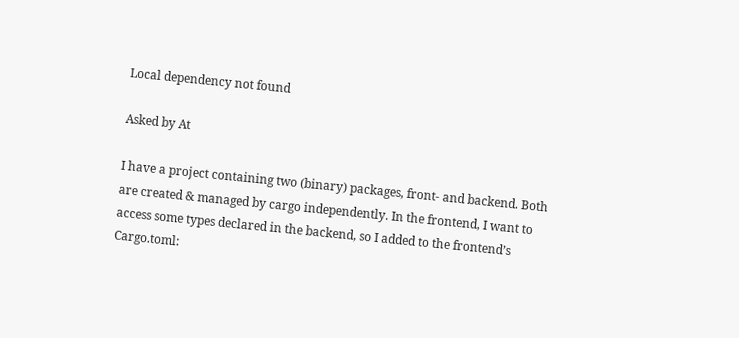Local dependency not found

Asked by At

I have a project containing two (binary) packages, front- and backend. Both are created & managed by cargo independently. In the frontend, I want to access some types declared in the backend, so I added to the frontend’s Cargo.toml: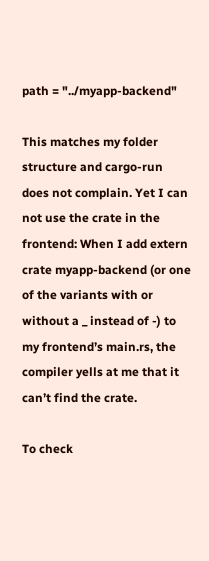path = "../myapp-backend"

This matches my folder structure and cargo-run does not complain. Yet I can not use the crate in the frontend: When I add extern crate myapp-backend (or one of the variants with or without a _ instead of -) to my frontend’s main.rs, the compiler yells at me that it can’t find the crate.

To check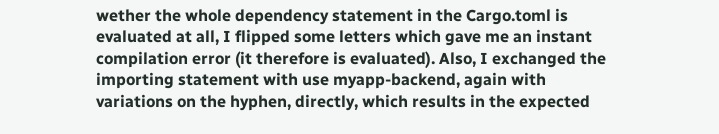wether the whole dependency statement in the Cargo.toml is evaluated at all, I flipped some letters which gave me an instant compilation error (it therefore is evaluated). Also, I exchanged the importing statement with use myapp-backend, again with variations on the hyphen, directly, which results in the expected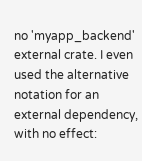no 'myapp_backend' external crate. I even used the alternative notation for an external dependency, with no effect: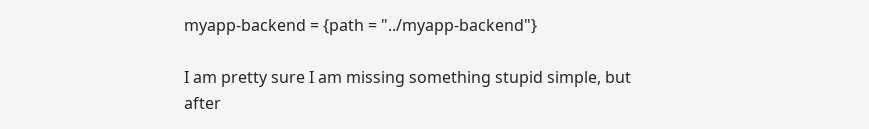myapp-backend = {path = "../myapp-backend"}

I am pretty sure I am missing something stupid simple, but after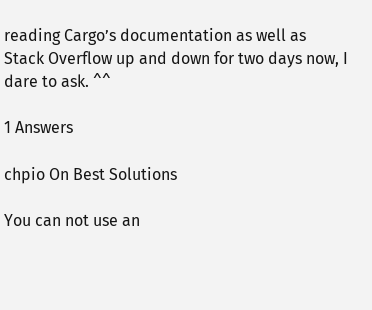reading Cargo’s documentation as well as Stack Overflow up and down for two days now, I dare to ask. ^^

1 Answers

chpio On Best Solutions

You can not use an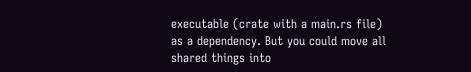executable (crate with a main.rs file) as a dependency. But you could move all shared things into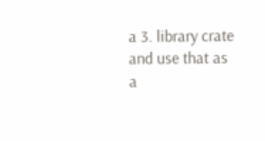a 3. library crate and use that as a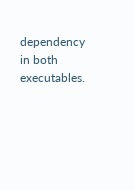dependency in both executables.